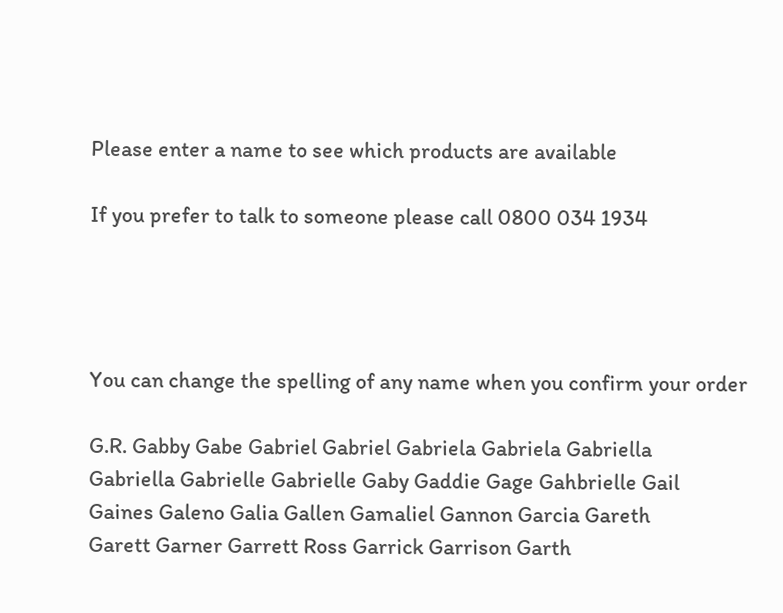Please enter a name to see which products are available

If you prefer to talk to someone please call 0800 034 1934




You can change the spelling of any name when you confirm your order

G.R. Gabby Gabe Gabriel Gabriel Gabriela Gabriela Gabriella
Gabriella Gabrielle Gabrielle Gaby Gaddie Gage Gahbrielle Gail
Gaines Galeno Galia Gallen Gamaliel Gannon Garcia Gareth
Garett Garner Garrett Ross Garrick Garrison Garth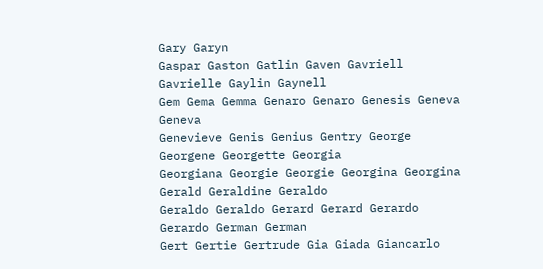Gary Garyn
Gaspar Gaston Gatlin Gaven Gavriell Gavrielle Gaylin Gaynell
Gem Gema Gemma Genaro Genaro Genesis Geneva Geneva
Genevieve Genis Genius Gentry George Georgene Georgette Georgia
Georgiana Georgie Georgie Georgina Georgina Gerald Geraldine Geraldo
Geraldo Geraldo Gerard Gerard Gerardo Gerardo German German
Gert Gertie Gertrude Gia Giada Giancarlo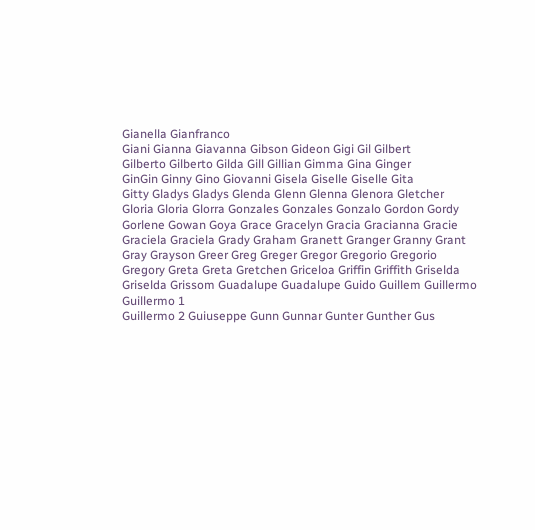Gianella Gianfranco
Giani Gianna Giavanna Gibson Gideon Gigi Gil Gilbert
Gilberto Gilberto Gilda Gill Gillian Gimma Gina Ginger
GinGin Ginny Gino Giovanni Gisela Giselle Giselle Gita
Gitty Gladys Gladys Glenda Glenn Glenna Glenora Gletcher
Gloria Gloria Glorra Gonzales Gonzales Gonzalo Gordon Gordy
Gorlene Gowan Goya Grace Gracelyn Gracia Gracianna Gracie
Graciela Graciela Grady Graham Granett Granger Granny Grant
Gray Grayson Greer Greg Greger Gregor Gregorio Gregorio
Gregory Greta Greta Gretchen Griceloa Griffin Griffith Griselda
Griselda Grissom Guadalupe Guadalupe Guido Guillem Guillermo Guillermo 1
Guillermo 2 Guiuseppe Gunn Gunnar Gunter Gunther Gus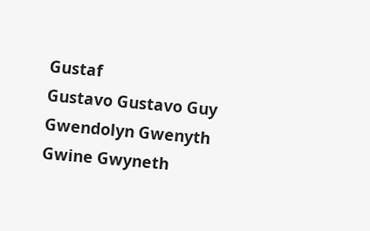Gustaf
Gustavo Gustavo Guy Gwendolyn Gwenyth Gwine Gwyneth